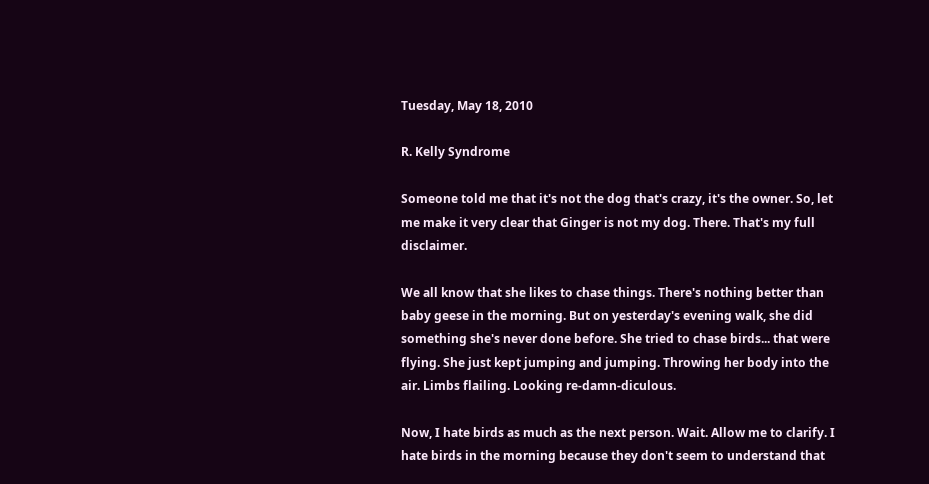Tuesday, May 18, 2010

R. Kelly Syndrome

Someone told me that it's not the dog that's crazy, it's the owner. So, let me make it very clear that Ginger is not my dog. There. That's my full disclaimer.

We all know that she likes to chase things. There's nothing better than baby geese in the morning. But on yesterday's evening walk, she did something she's never done before. She tried to chase birds... that were flying. She just kept jumping and jumping. Throwing her body into the air. Limbs flailing. Looking re-damn-diculous.

Now, I hate birds as much as the next person. Wait. Allow me to clarify. I hate birds in the morning because they don't seem to understand that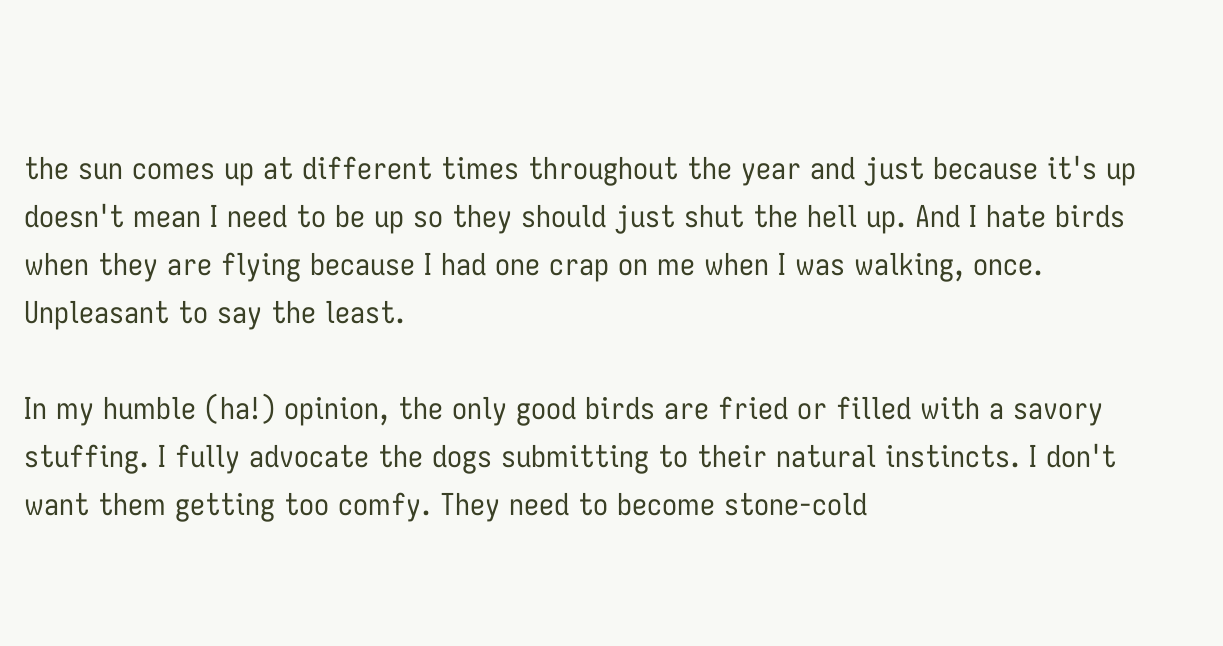the sun comes up at different times throughout the year and just because it's up doesn't mean I need to be up so they should just shut the hell up. And I hate birds when they are flying because I had one crap on me when I was walking, once. Unpleasant to say the least.

In my humble (ha!) opinion, the only good birds are fried or filled with a savory stuffing. I fully advocate the dogs submitting to their natural instincts. I don't want them getting too comfy. They need to become stone-cold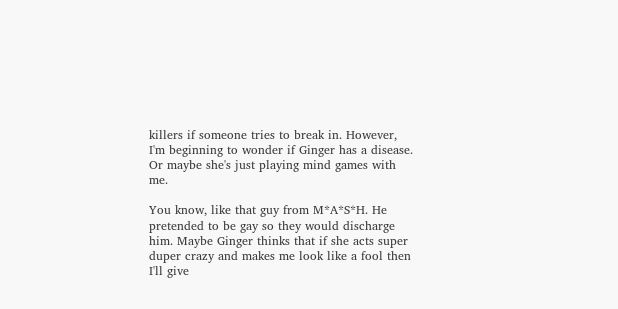killers if someone tries to break in. However, I'm beginning to wonder if Ginger has a disease. Or maybe she's just playing mind games with me.

You know, like that guy from M*A*S*H. He pretended to be gay so they would discharge him. Maybe Ginger thinks that if she acts super duper crazy and makes me look like a fool then I'll give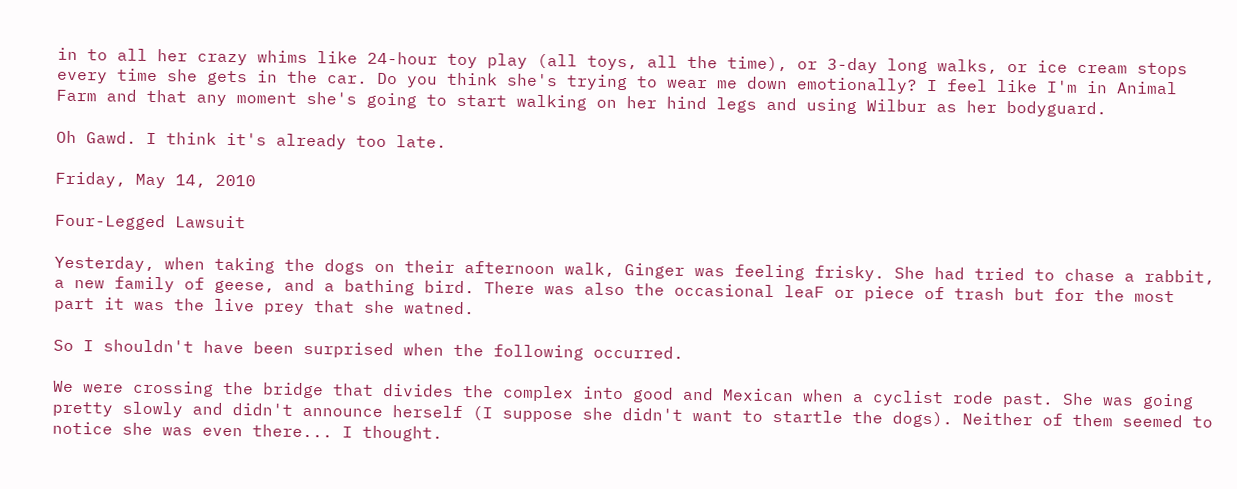in to all her crazy whims like 24-hour toy play (all toys, all the time), or 3-day long walks, or ice cream stops every time she gets in the car. Do you think she's trying to wear me down emotionally? I feel like I'm in Animal Farm and that any moment she's going to start walking on her hind legs and using Wilbur as her bodyguard.

Oh Gawd. I think it's already too late.

Friday, May 14, 2010

Four-Legged Lawsuit

Yesterday, when taking the dogs on their afternoon walk, Ginger was feeling frisky. She had tried to chase a rabbit, a new family of geese, and a bathing bird. There was also the occasional leaF or piece of trash but for the most part it was the live prey that she watned.

So I shouldn't have been surprised when the following occurred.

We were crossing the bridge that divides the complex into good and Mexican when a cyclist rode past. She was going pretty slowly and didn't announce herself (I suppose she didn't want to startle the dogs). Neither of them seemed to notice she was even there... I thought.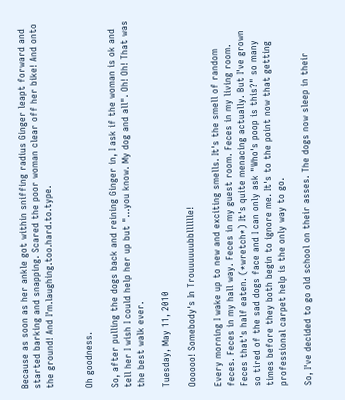Because as soon as her ankle got within sniffing radius Ginger leapt forward and started barking and snapping. Scared the poor woman clear off her bike! And onto the ground! And I'm.laughing.too.hard.to.type.


Oh goodness.

So, after pulling the dogs back and reining Ginger in, I ask if the woman is ok and tell her I wish I could help her up but "...you know. My dog and all". Oh! Oh! That was the best walk ever.

Tuesday, May 11, 2010

Oooooo! Somebody's In Trouuuuuubblllllle!

Every morning I wake up to new and exciting smells. It's the smell of random feces. Feces in my hall way. Feces in my guest room. Feces in my living room. Feces that's half eaten. (*wretch*) It's quite menacing actually. But I've grown so tired of the sad dogs face and I can only ask "Who's poop is this?" so many times before they both begin to ignore me. It's to the point now that getting professional carpet help is the only way to go.

So, I've decided to go old school on their asses. The dogs now sleep in their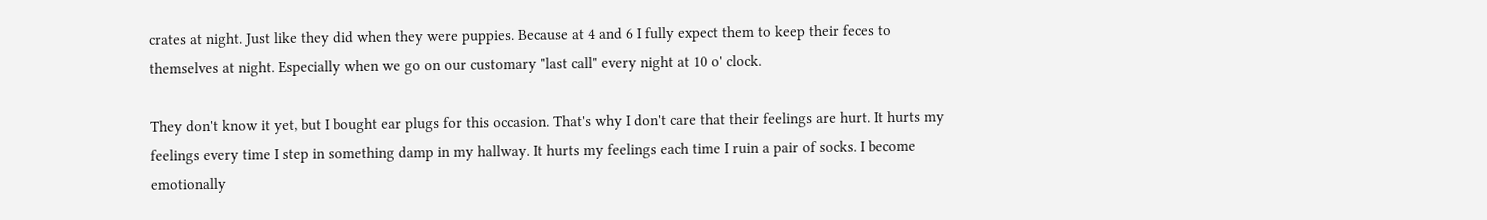crates at night. Just like they did when they were puppies. Because at 4 and 6 I fully expect them to keep their feces to themselves at night. Especially when we go on our customary "last call" every night at 10 o' clock.

They don't know it yet, but I bought ear plugs for this occasion. That's why I don't care that their feelings are hurt. It hurts my feelings every time I step in something damp in my hallway. It hurts my feelings each time I ruin a pair of socks. I become emotionally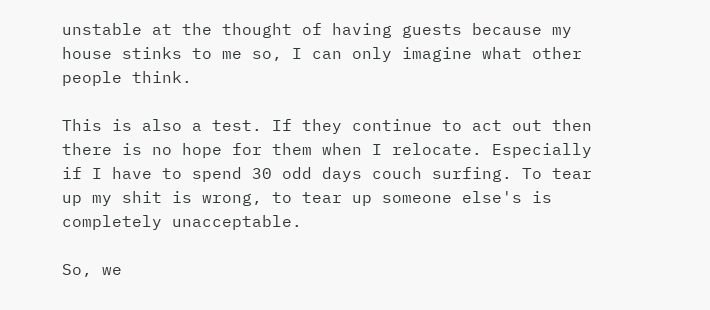unstable at the thought of having guests because my house stinks to me so, I can only imagine what other people think.

This is also a test. If they continue to act out then there is no hope for them when I relocate. Especially if I have to spend 30 odd days couch surfing. To tear up my shit is wrong, to tear up someone else's is completely unacceptable.

So, we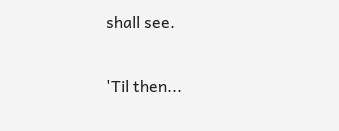shall see.

'Til then...